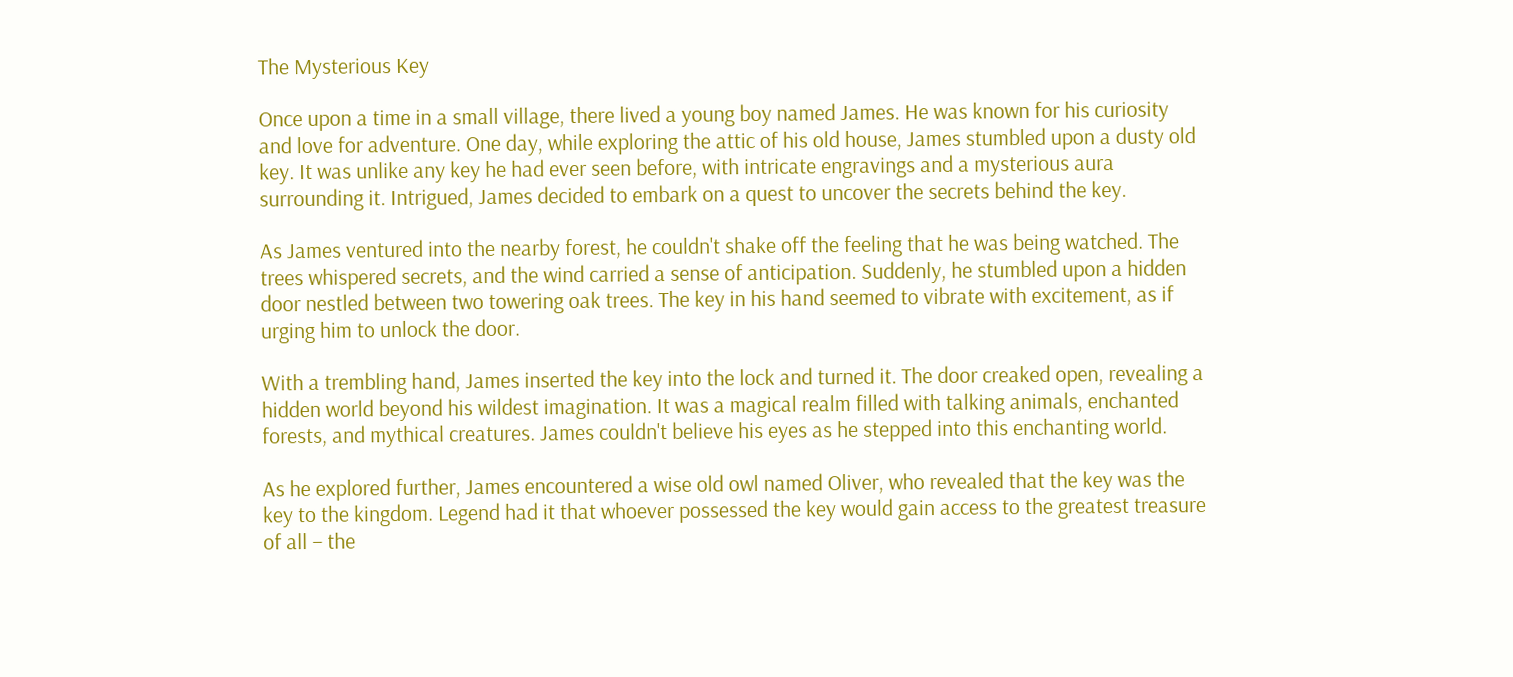The Mysterious Key

Once upon a time in a small village, there lived a young boy named James. He was known for his curiosity and love for adventure. One day, while exploring the attic of his old house, James stumbled upon a dusty old key. It was unlike any key he had ever seen before, with intricate engravings and a mysterious aura surrounding it. Intrigued, James decided to embark on a quest to uncover the secrets behind the key.

As James ventured into the nearby forest, he couldn't shake off the feeling that he was being watched. The trees whispered secrets, and the wind carried a sense of anticipation. Suddenly, he stumbled upon a hidden door nestled between two towering oak trees. The key in his hand seemed to vibrate with excitement, as if urging him to unlock the door.

With a trembling hand, James inserted the key into the lock and turned it. The door creaked open, revealing a hidden world beyond his wildest imagination. It was a magical realm filled with talking animals, enchanted forests, and mythical creatures. James couldn't believe his eyes as he stepped into this enchanting world.

As he explored further, James encountered a wise old owl named Oliver, who revealed that the key was the key to the kingdom. Legend had it that whoever possessed the key would gain access to the greatest treasure of all – the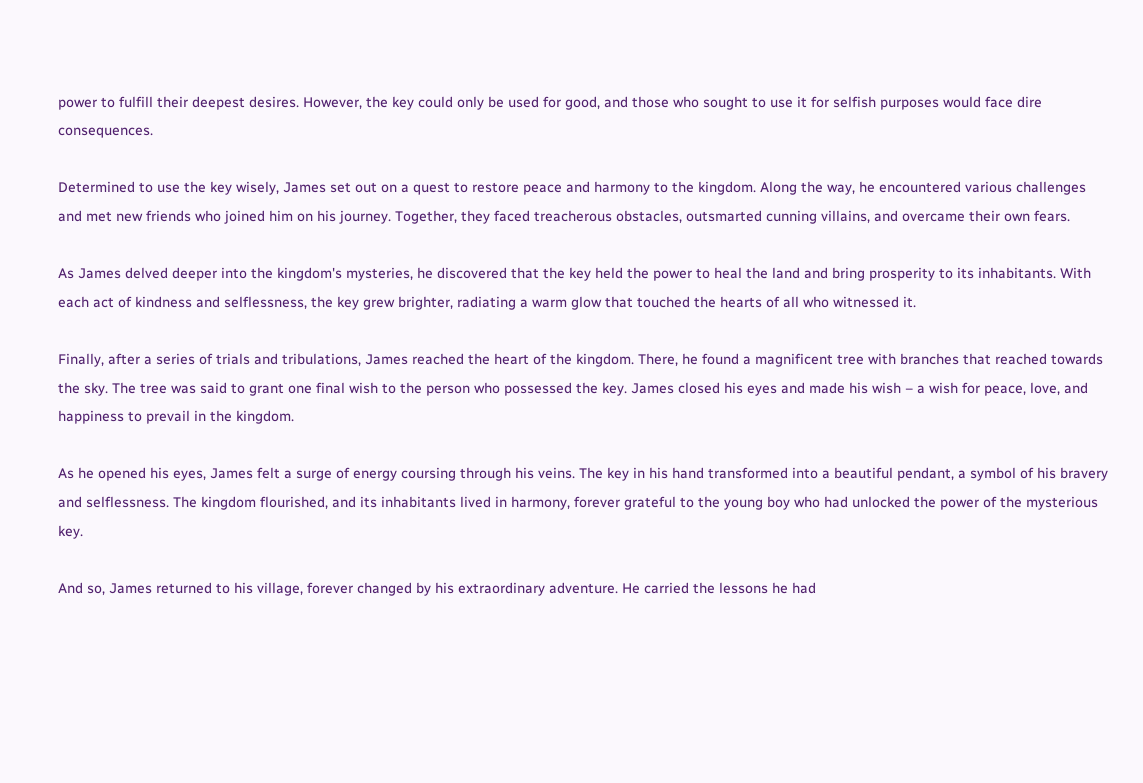power to fulfill their deepest desires. However, the key could only be used for good, and those who sought to use it for selfish purposes would face dire consequences.

Determined to use the key wisely, James set out on a quest to restore peace and harmony to the kingdom. Along the way, he encountered various challenges and met new friends who joined him on his journey. Together, they faced treacherous obstacles, outsmarted cunning villains, and overcame their own fears.

As James delved deeper into the kingdom's mysteries, he discovered that the key held the power to heal the land and bring prosperity to its inhabitants. With each act of kindness and selflessness, the key grew brighter, radiating a warm glow that touched the hearts of all who witnessed it.

Finally, after a series of trials and tribulations, James reached the heart of the kingdom. There, he found a magnificent tree with branches that reached towards the sky. The tree was said to grant one final wish to the person who possessed the key. James closed his eyes and made his wish – a wish for peace, love, and happiness to prevail in the kingdom.

As he opened his eyes, James felt a surge of energy coursing through his veins. The key in his hand transformed into a beautiful pendant, a symbol of his bravery and selflessness. The kingdom flourished, and its inhabitants lived in harmony, forever grateful to the young boy who had unlocked the power of the mysterious key.

And so, James returned to his village, forever changed by his extraordinary adventure. He carried the lessons he had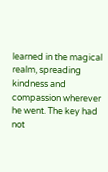learned in the magical realm, spreading kindness and compassion wherever he went. The key had not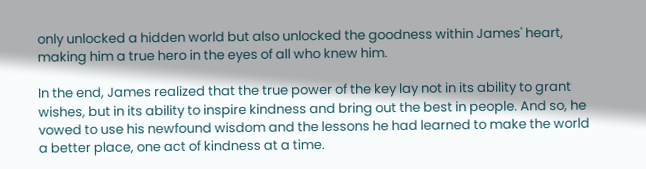only unlocked a hidden world but also unlocked the goodness within James' heart, making him a true hero in the eyes of all who knew him.

In the end, James realized that the true power of the key lay not in its ability to grant wishes, but in its ability to inspire kindness and bring out the best in people. And so, he vowed to use his newfound wisdom and the lessons he had learned to make the world a better place, one act of kindness at a time.